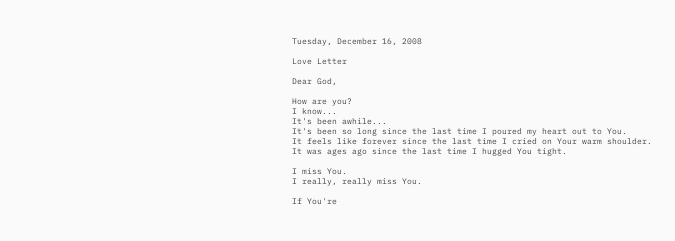Tuesday, December 16, 2008

Love Letter

Dear God,

How are you?
I know...
It's been awhile...
It's been so long since the last time I poured my heart out to You.
It feels like forever since the last time I cried on Your warm shoulder.
It was ages ago since the last time I hugged You tight.

I miss You.
I really, really miss You.

If You're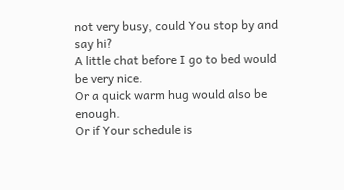not very busy, could You stop by and say hi?
A little chat before I go to bed would be very nice.
Or a quick warm hug would also be enough.
Or if Your schedule is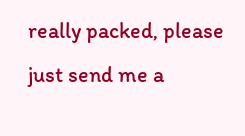really packed, please just send me a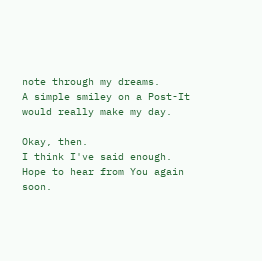note through my dreams.
A simple smiley on a Post-It would really make my day.

Okay, then.
I think I've said enough.
Hope to hear from You again soon.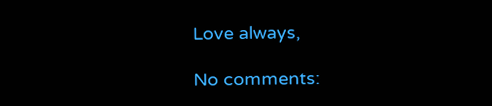Love always,

No comments: